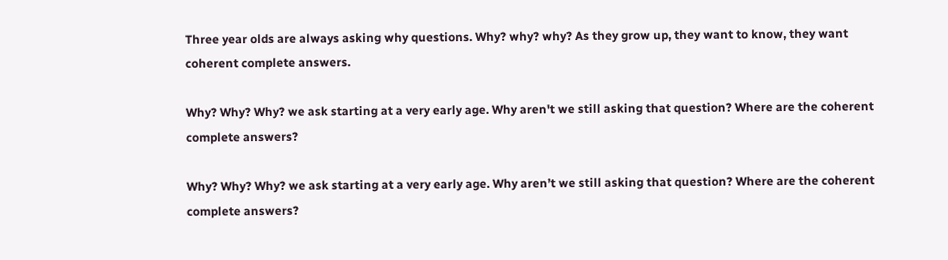Three year olds are always asking why questions. Why? why? why? As they grow up, they want to know, they want coherent complete answers.

Why? Why? Why? we ask starting at a very early age. Why aren't we still asking that question? Where are the coherent complete answers?

Why? Why? Why? we ask starting at a very early age. Why aren’t we still asking that question? Where are the coherent complete answers?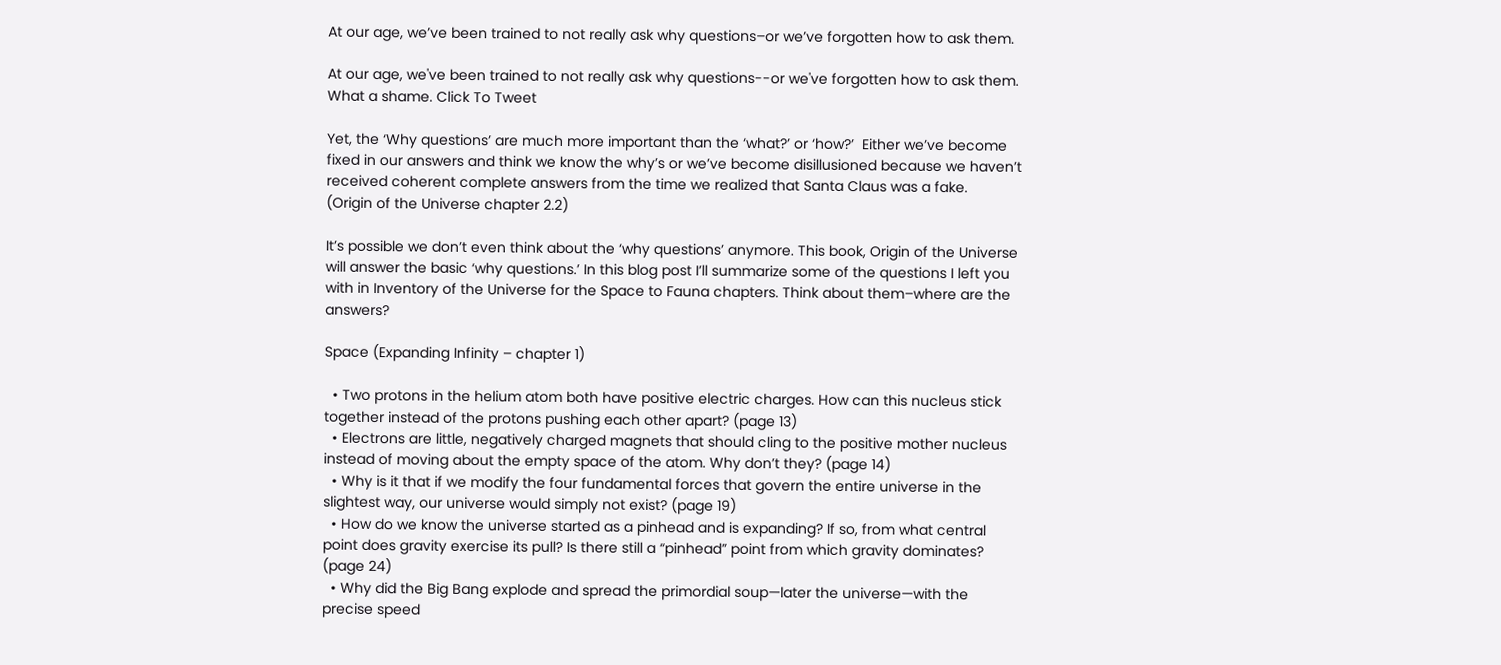At our age, we’ve been trained to not really ask why questions–or we’ve forgotten how to ask them.

At our age, we've been trained to not really ask why questions--or we've forgotten how to ask them. What a shame. Click To Tweet

Yet, the ‘Why questions’ are much more important than the ‘what?’ or ‘how?’  Either we’ve become fixed in our answers and think we know the why’s or we’ve become disillusioned because we haven’t received coherent complete answers from the time we realized that Santa Claus was a fake.
(Origin of the Universe chapter 2.2)

It’s possible we don’t even think about the ‘why questions’ anymore. This book, Origin of the Universe will answer the basic ‘why questions.’ In this blog post I’ll summarize some of the questions I left you with in Inventory of the Universe for the Space to Fauna chapters. Think about them–where are the answers?

Space (Expanding Infinity – chapter 1)

  • Two protons in the helium atom both have positive electric charges. How can this nucleus stick together instead of the protons pushing each other apart? (page 13)
  • Electrons are little, negatively charged magnets that should cling to the positive mother nucleus instead of moving about the empty space of the atom. Why don’t they? (page 14)
  • Why is it that if we modify the four fundamental forces that govern the entire universe in the slightest way, our universe would simply not exist? (page 19)
  • How do we know the universe started as a pinhead and is expanding? If so, from what central point does gravity exercise its pull? Is there still a “pinhead” point from which gravity dominates? (page 24)
  • Why did the Big Bang explode and spread the primordial soup—later the universe—with the precise speed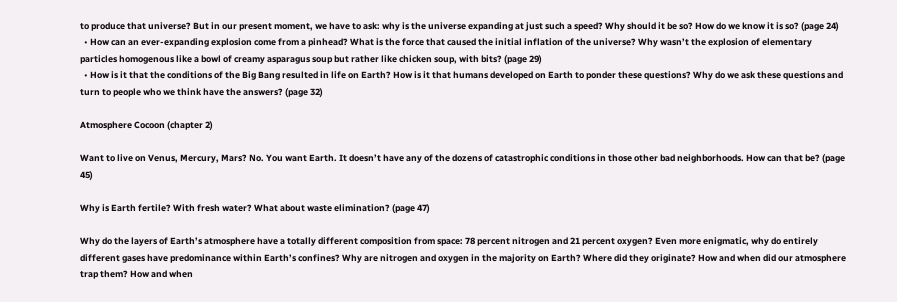to produce that universe? But in our present moment, we have to ask: why is the universe expanding at just such a speed? Why should it be so? How do we know it is so? (page 24)
  • How can an ever-expanding explosion come from a pinhead? What is the force that caused the initial inflation of the universe? Why wasn’t the explosion of elementary particles homogenous like a bowl of creamy asparagus soup but rather like chicken soup, with bits? (page 29)
  • How is it that the conditions of the Big Bang resulted in life on Earth? How is it that humans developed on Earth to ponder these questions? Why do we ask these questions and turn to people who we think have the answers? (page 32)

Atmosphere Cocoon (chapter 2)

Want to live on Venus, Mercury, Mars? No. You want Earth. It doesn’t have any of the dozens of catastrophic conditions in those other bad neighborhoods. How can that be? (page 45)

Why is Earth fertile? With fresh water? What about waste elimination? (page 47)

Why do the layers of Earth’s atmosphere have a totally different composition from space: 78 percent nitrogen and 21 percent oxygen? Even more enigmatic, why do entirely different gases have predominance within Earth’s confines? Why are nitrogen and oxygen in the majority on Earth? Where did they originate? How and when did our atmosphere trap them? How and when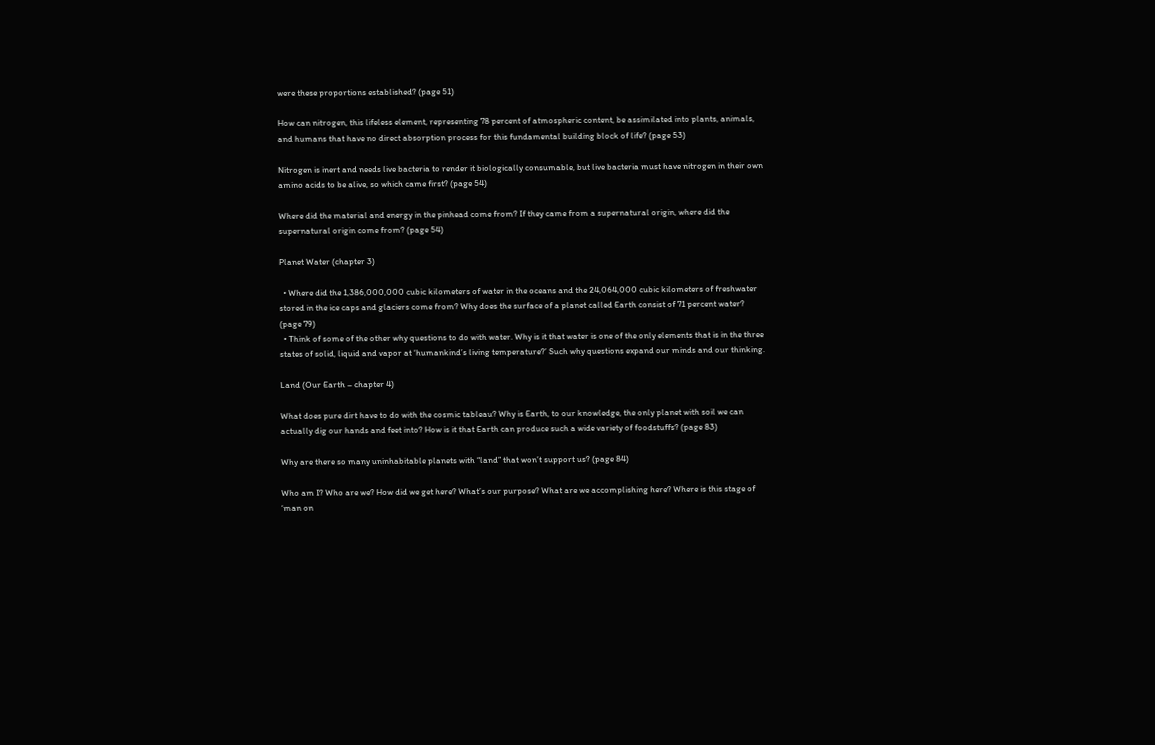were these proportions established? (page 51)

How can nitrogen, this lifeless element, representing 78 percent of atmospheric content, be assimilated into plants, animals, and humans that have no direct absorption process for this fundamental building block of life? (page 53)

Nitrogen is inert and needs live bacteria to render it biologically consumable, but live bacteria must have nitrogen in their own amino acids to be alive, so which came first? (page 54)

Where did the material and energy in the pinhead come from? If they came from a supernatural origin, where did the supernatural origin come from? (page 54)

Planet Water (chapter 3)

  • Where did the 1,386,000,000 cubic kilometers of water in the oceans and the 24,064,000 cubic kilometers of freshwater stored in the ice caps and glaciers come from? Why does the surface of a planet called Earth consist of 71 percent water? (page 79)
  • Think of some of the other why questions to do with water. Why is it that water is one of the only elements that is in the three states of solid, liquid and vapor at ‘humankind’s living temperature?’ Such why questions expand our minds and our thinking.

Land (Our Earth – chapter 4)

What does pure dirt have to do with the cosmic tableau? Why is Earth, to our knowledge, the only planet with soil we can actually dig our hands and feet into? How is it that Earth can produce such a wide variety of foodstuffs? (page 83)

Why are there so many uninhabitable planets with “land” that won’t support us? (page 84)

Who am I? Who are we? How did we get here? What’s our purpose? What are we accomplishing here? Where is this stage of ‘man on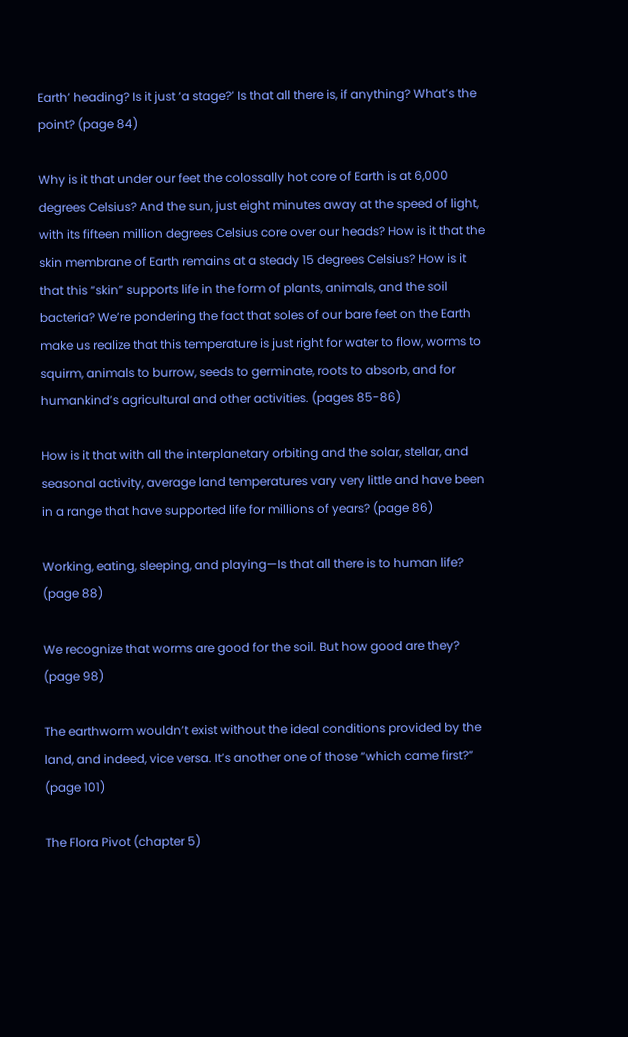Earth’ heading? Is it just ‘a stage?’ Is that all there is, if anything? What’s the point? (page 84)

Why is it that under our feet the colossally hot core of Earth is at 6,000 degrees Celsius? And the sun, just eight minutes away at the speed of light, with its fifteen million degrees Celsius core over our heads? How is it that the skin membrane of Earth remains at a steady 15 degrees Celsius? How is it that this “skin” supports life in the form of plants, animals, and the soil bacteria? We’re pondering the fact that soles of our bare feet on the Earth make us realize that this temperature is just right for water to flow, worms to squirm, animals to burrow, seeds to germinate, roots to absorb, and for humankind’s agricultural and other activities. (pages 85-86)

How is it that with all the interplanetary orbiting and the solar, stellar, and seasonal activity, average land temperatures vary very little and have been in a range that have supported life for millions of years? (page 86)

Working, eating, sleeping, and playing—Is that all there is to human life? (page 88)

We recognize that worms are good for the soil. But how good are they? (page 98)

The earthworm wouldn’t exist without the ideal conditions provided by the land, and indeed, vice versa. It’s another one of those “which came first?” (page 101)

The Flora Pivot (chapter 5)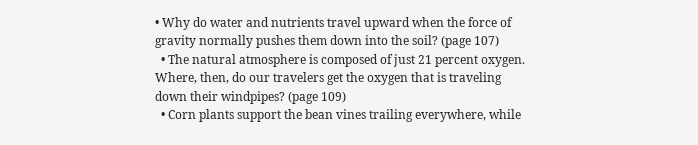• Why do water and nutrients travel upward when the force of gravity normally pushes them down into the soil? (page 107)
  • The natural atmosphere is composed of just 21 percent oxygen. Where, then, do our travelers get the oxygen that is traveling down their windpipes? (page 109)
  • Corn plants support the bean vines trailing everywhere, while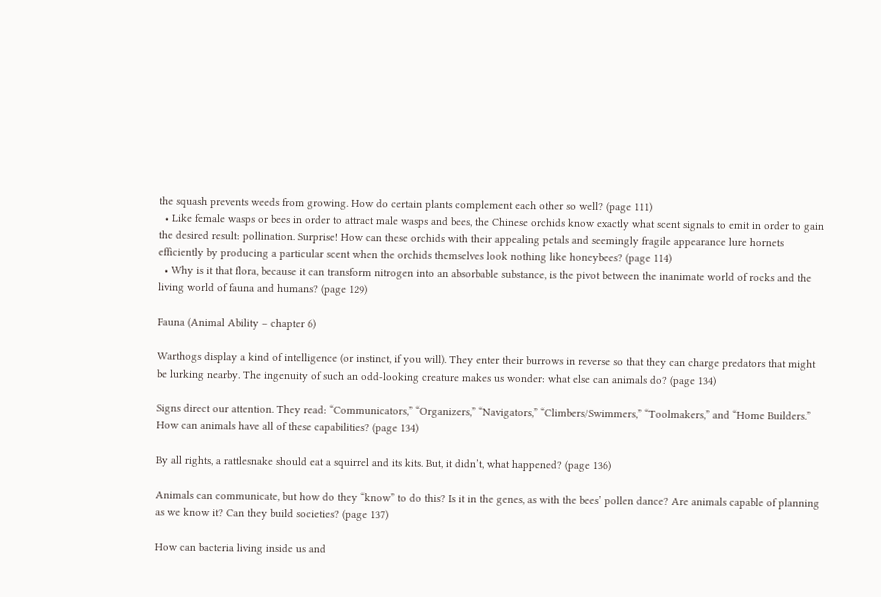the squash prevents weeds from growing. How do certain plants complement each other so well? (page 111)
  • Like female wasps or bees in order to attract male wasps and bees, the Chinese orchids know exactly what scent signals to emit in order to gain the desired result: pollination. Surprise! How can these orchids with their appealing petals and seemingly fragile appearance lure hornets efficiently by producing a particular scent when the orchids themselves look nothing like honeybees? (page 114)
  • Why is it that flora, because it can transform nitrogen into an absorbable substance, is the pivot between the inanimate world of rocks and the living world of fauna and humans? (page 129)

Fauna (Animal Ability – chapter 6)

Warthogs display a kind of intelligence (or instinct, if you will). They enter their burrows in reverse so that they can charge predators that might be lurking nearby. The ingenuity of such an odd-looking creature makes us wonder: what else can animals do? (page 134)

Signs direct our attention. They read: “Communicators,” “Organizers,” “Navigators,” “Climbers/Swimmers,” “Toolmakers,” and “Home Builders.” How can animals have all of these capabilities? (page 134)

By all rights, a rattlesnake should eat a squirrel and its kits. But, it didn’t, what happened? (page 136)

Animals can communicate, but how do they “know” to do this? Is it in the genes, as with the bees’ pollen dance? Are animals capable of planning as we know it? Can they build societies? (page 137)

How can bacteria living inside us and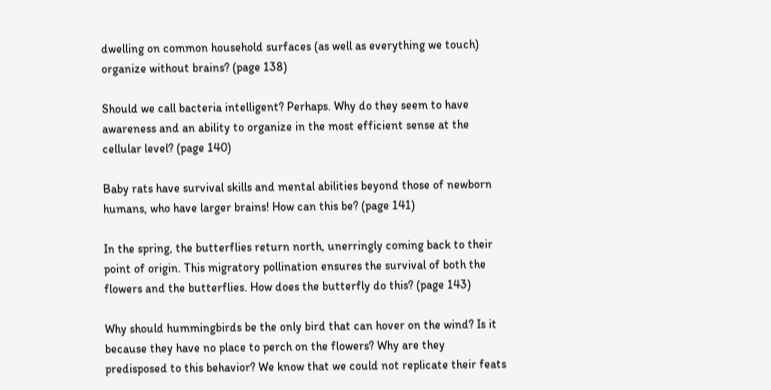dwelling on common household surfaces (as well as everything we touch) organize without brains? (page 138)

Should we call bacteria intelligent? Perhaps. Why do they seem to have awareness and an ability to organize in the most efficient sense at the cellular level? (page 140)

Baby rats have survival skills and mental abilities beyond those of newborn humans, who have larger brains! How can this be? (page 141)

In the spring, the butterflies return north, unerringly coming back to their point of origin. This migratory pollination ensures the survival of both the flowers and the butterflies. How does the butterfly do this? (page 143)

Why should hummingbirds be the only bird that can hover on the wind? Is it because they have no place to perch on the flowers? Why are they predisposed to this behavior? We know that we could not replicate their feats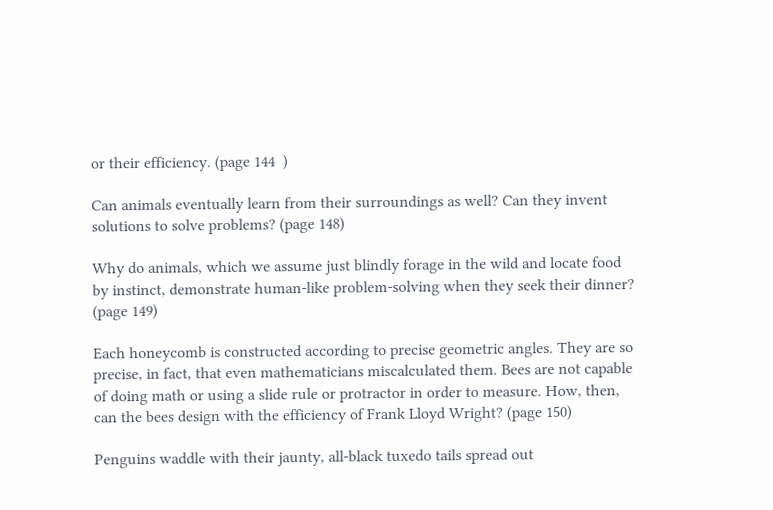or their efficiency. (page 144  )

Can animals eventually learn from their surroundings as well? Can they invent solutions to solve problems? (page 148)

Why do animals, which we assume just blindly forage in the wild and locate food by instinct, demonstrate human-like problem-solving when they seek their dinner? (page 149)

Each honeycomb is constructed according to precise geometric angles. They are so precise, in fact, that even mathematicians miscalculated them. Bees are not capable of doing math or using a slide rule or protractor in order to measure. How, then, can the bees design with the efficiency of Frank Lloyd Wright? (page 150)

Penguins waddle with their jaunty, all-black tuxedo tails spread out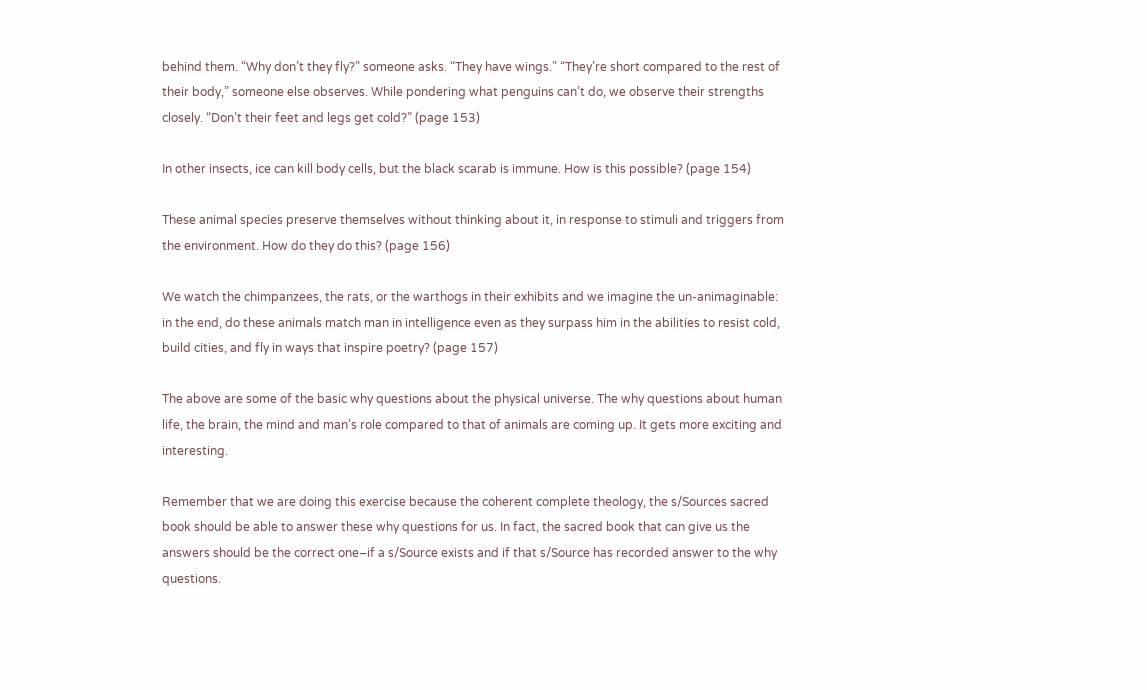behind them. “Why don’t they fly?” someone asks. “They have wings.” “They’re short compared to the rest of their body,” someone else observes. While pondering what penguins can’t do, we observe their strengths closely. “Don’t their feet and legs get cold?” (page 153)

In other insects, ice can kill body cells, but the black scarab is immune. How is this possible? (page 154)

These animal species preserve themselves without thinking about it, in response to stimuli and triggers from the environment. How do they do this? (page 156)

We watch the chimpanzees, the rats, or the warthogs in their exhibits and we imagine the un-animaginable: in the end, do these animals match man in intelligence even as they surpass him in the abilities to resist cold, build cities, and fly in ways that inspire poetry? (page 157)

The above are some of the basic why questions about the physical universe. The why questions about human life, the brain, the mind and man’s role compared to that of animals are coming up. It gets more exciting and interesting.

Remember that we are doing this exercise because the coherent complete theology, the s/Sources sacred book should be able to answer these why questions for us. In fact, the sacred book that can give us the answers should be the correct one–if a s/Source exists and if that s/Source has recorded answer to the why questions.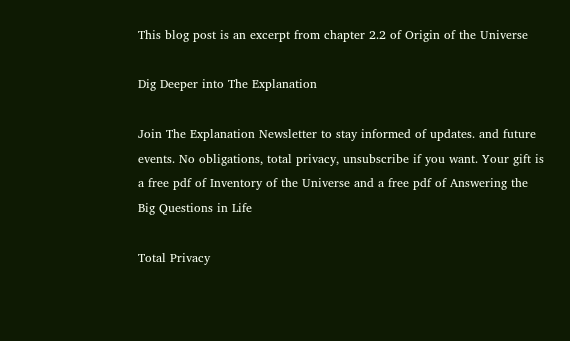This blog post is an excerpt from chapter 2.2 of Origin of the Universe

Dig Deeper into The Explanation

Join The Explanation Newsletter to stay informed of updates. and future events. No obligations, total privacy, unsubscribe if you want. Your gift is a free pdf of Inventory of the Universe and a free pdf of Answering the Big Questions in Life

Total Privacy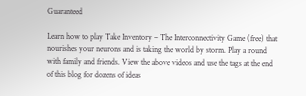Guaranteed

Learn how to play Take Inventory – The Interconnectivity Game (free) that nourishes your neurons and is taking the world by storm. Play a round with family and friends. View the above videos and use the tags at the end of this blog for dozens of ideas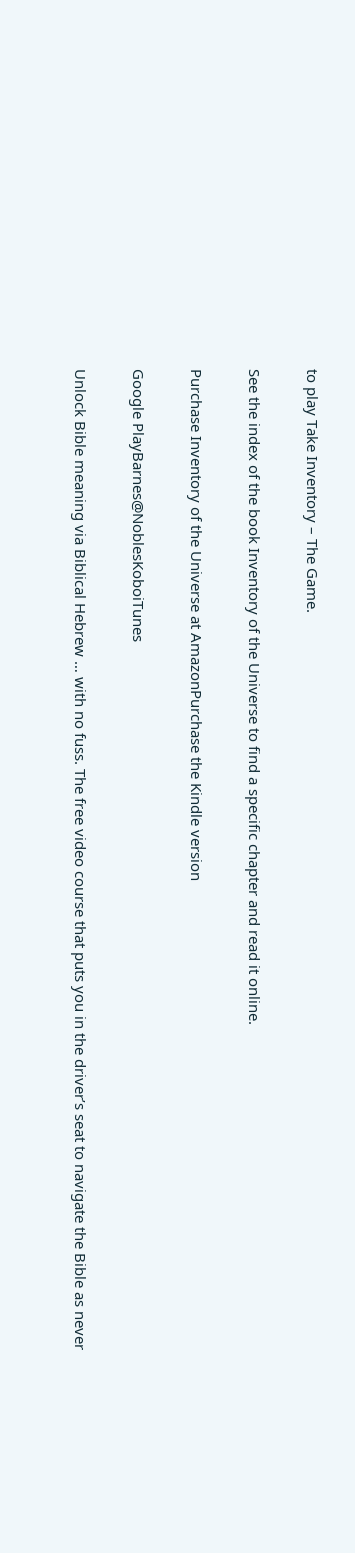to play Take Inventory – The Game.

See the index of the book Inventory of the Universe to find a specific chapter and read it online.

Purchase Inventory of the Universe at AmazonPurchase the Kindle version

Google PlayBarnes@NoblesKoboiTunes

Unlock Bible meaning via Biblical Hebrew … with no fuss. The free video course that puts you in the driver’s seat to navigate the Bible as never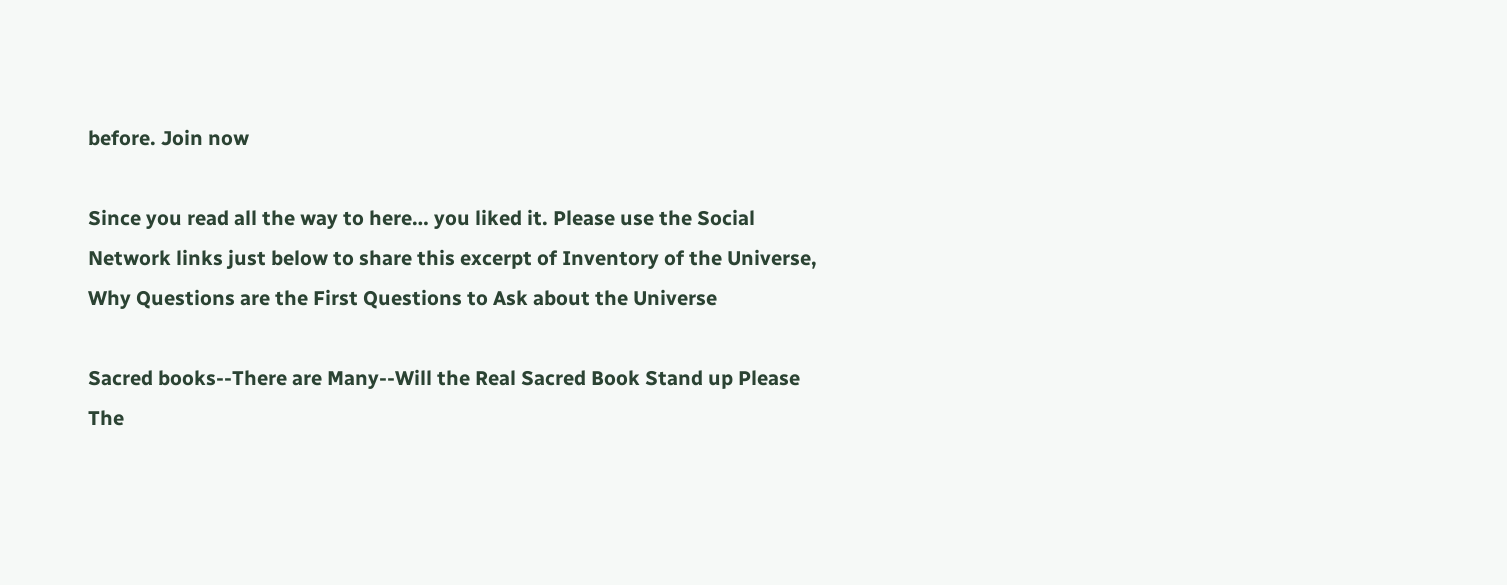before. Join now

Since you read all the way to here… you liked it. Please use the Social Network links just below to share this excerpt of Inventory of the Universe, Why Questions are the First Questions to Ask about the Universe

Sacred books--There are Many--Will the Real Sacred Book Stand up Please
The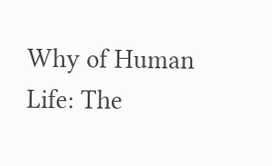Why of Human Life: The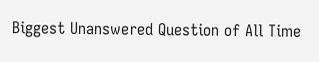Biggest Unanswered Question of All Time